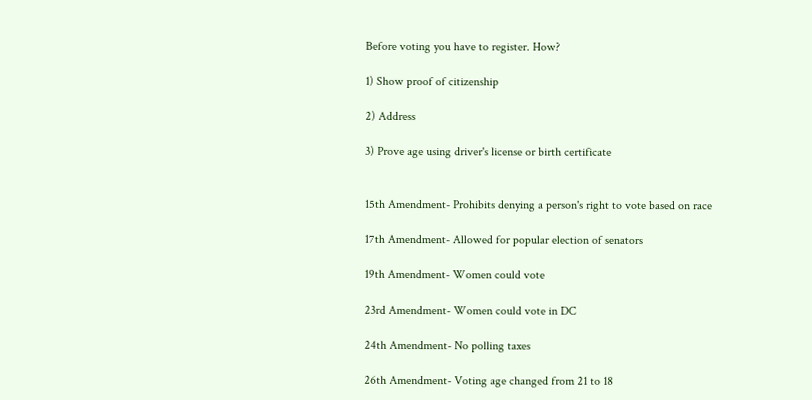Before voting you have to register. How?

1) Show proof of citizenship

2) Address

3) Prove age using driver's license or birth certificate


15th Amendment- Prohibits denying a person's right to vote based on race

17th Amendment- Allowed for popular election of senators

19th Amendment- Women could vote

23rd Amendment- Women could vote in DC

24th Amendment- No polling taxes

26th Amendment- Voting age changed from 21 to 18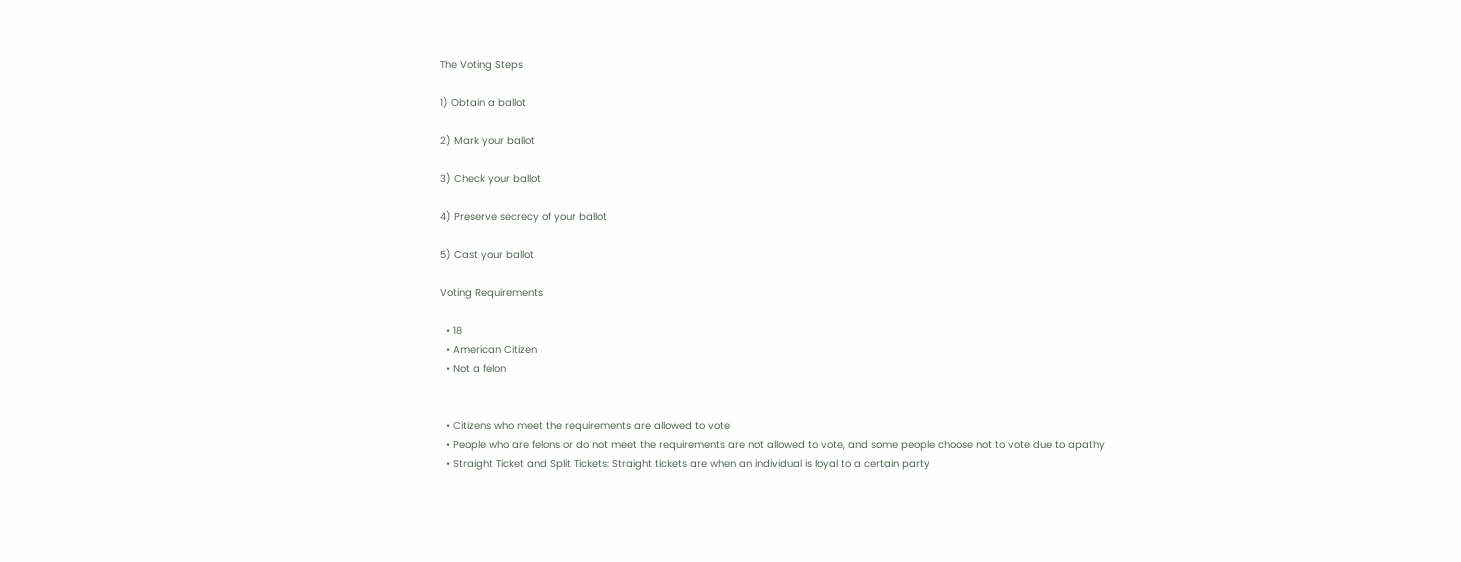The Voting Steps

1) Obtain a ballot

2) Mark your ballot

3) Check your ballot

4) Preserve secrecy of your ballot

5) Cast your ballot

Voting Requirements

  • 18
  • American Citizen
  • Not a felon


  • Citizens who meet the requirements are allowed to vote
  • People who are felons or do not meet the requirements are not allowed to vote, and some people choose not to vote due to apathy
  • Straight Ticket and Split Tickets: Straight tickets are when an individual is loyal to a certain party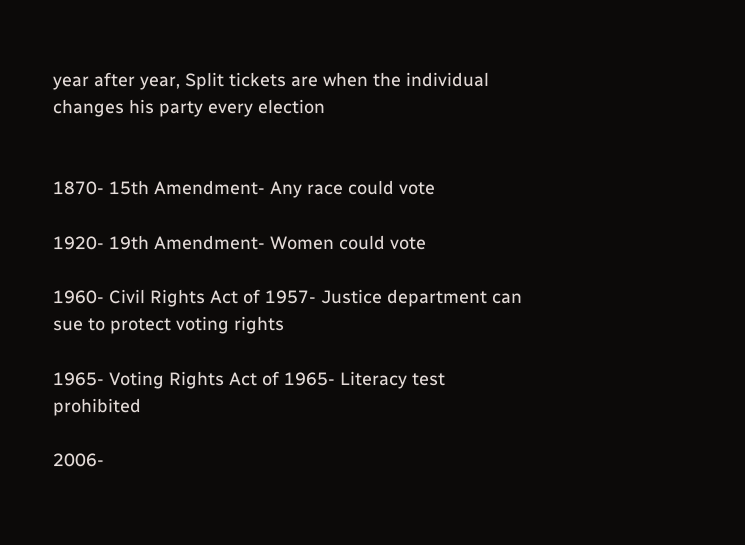year after year, Split tickets are when the individual changes his party every election


1870- 15th Amendment- Any race could vote

1920- 19th Amendment- Women could vote

1960- Civil Rights Act of 1957- Justice department can sue to protect voting rights

1965- Voting Rights Act of 1965- Literacy test prohibited

2006-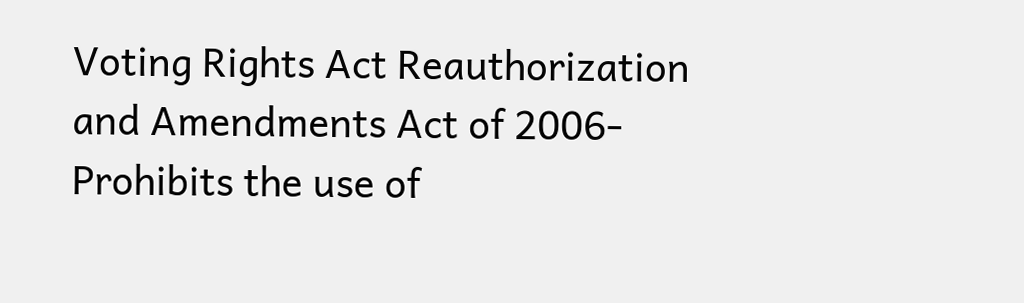Voting Rights Act Reauthorization and Amendments Act of 2006- Prohibits the use of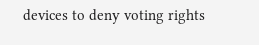devices to deny voting rights